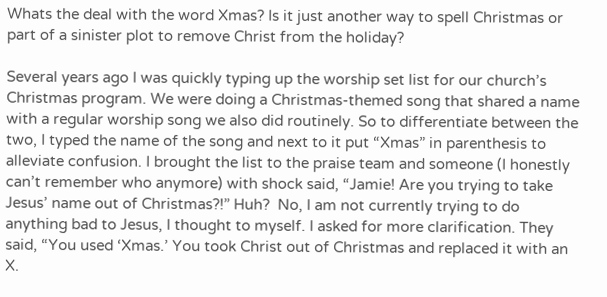Whats the deal with the word Xmas? Is it just another way to spell Christmas or part of a sinister plot to remove Christ from the holiday?

Several years ago I was quickly typing up the worship set list for our church’s Christmas program. We were doing a Christmas-themed song that shared a name with a regular worship song we also did routinely. So to differentiate between the two, I typed the name of the song and next to it put “Xmas” in parenthesis to alleviate confusion. I brought the list to the praise team and someone (I honestly can’t remember who anymore) with shock said, “Jamie! Are you trying to take Jesus’ name out of Christmas?!” Huh?  No, I am not currently trying to do anything bad to Jesus, I thought to myself. I asked for more clarification. They said, “You used ‘Xmas.’ You took Christ out of Christmas and replaced it with an X.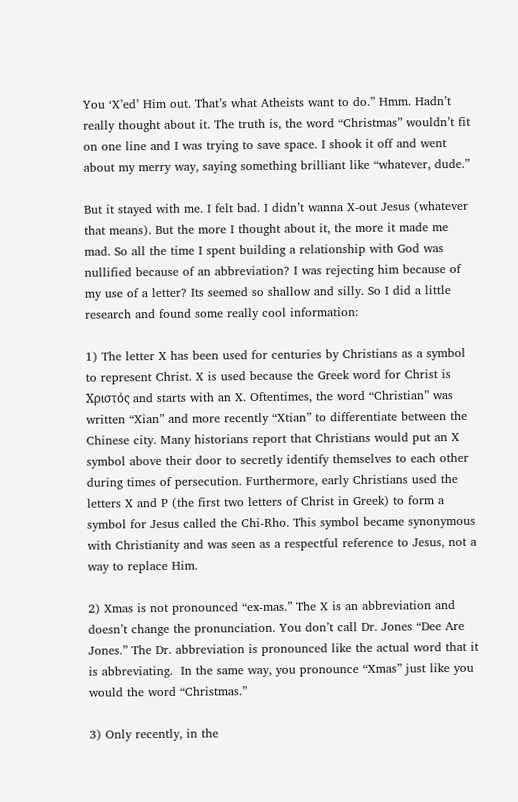You ‘X’ed’ Him out. That’s what Atheists want to do.” Hmm. Hadn’t really thought about it. The truth is, the word “Christmas” wouldn’t fit on one line and I was trying to save space. I shook it off and went about my merry way, saying something brilliant like “whatever, dude.”

But it stayed with me. I felt bad. I didn’t wanna X-out Jesus (whatever that means). But the more I thought about it, the more it made me mad. So all the time I spent building a relationship with God was nullified because of an abbreviation? I was rejecting him because of my use of a letter? Its seemed so shallow and silly. So I did a little research and found some really cool information:

1) The letter X has been used for centuries by Christians as a symbol to represent Christ. X is used because the Greek word for Christ is Χριστός and starts with an X. Oftentimes, the word “Christian” was written “Xian” and more recently “Xtian” to differentiate between the Chinese city. Many historians report that Christians would put an X symbol above their door to secretly identify themselves to each other during times of persecution. Furthermore, early Christians used the letters X and P (the first two letters of Christ in Greek) to form a symbol for Jesus called the Chi-Rho. This symbol became synonymous with Christianity and was seen as a respectful reference to Jesus, not a way to replace Him.

2) Xmas is not pronounced “ex-mas.” The X is an abbreviation and doesn’t change the pronunciation. You don’t call Dr. Jones “Dee Are Jones.” The Dr. abbreviation is pronounced like the actual word that it is abbreviating.  In the same way, you pronounce “Xmas” just like you would the word “Christmas.”

3) Only recently, in the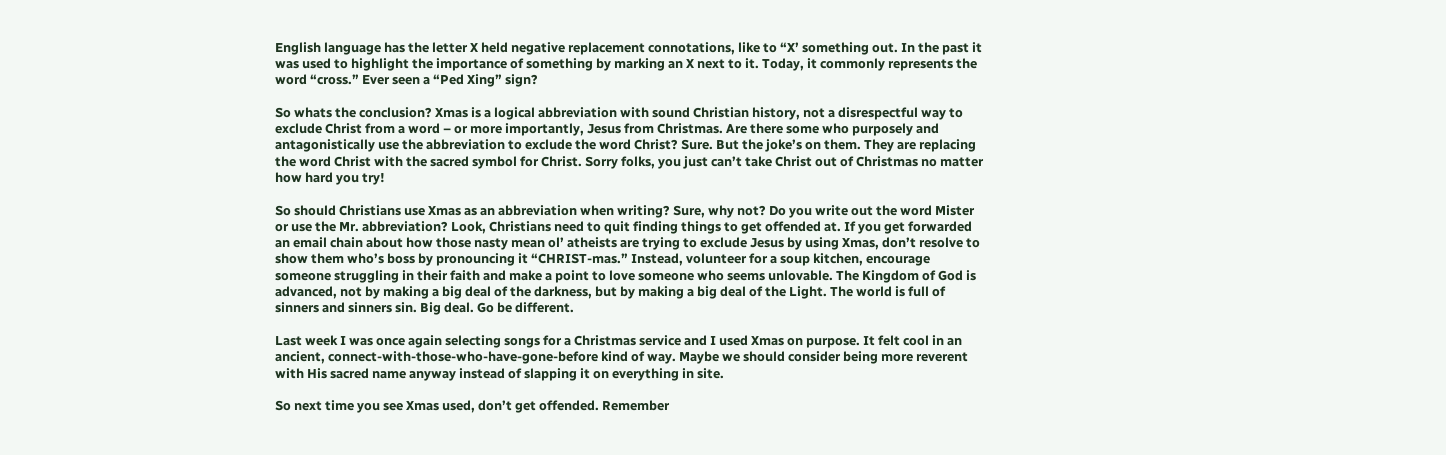English language has the letter X held negative replacement connotations, like to “X’ something out. In the past it was used to highlight the importance of something by marking an X next to it. Today, it commonly represents the word “cross.” Ever seen a “Ped Xing” sign?

So whats the conclusion? Xmas is a logical abbreviation with sound Christian history, not a disrespectful way to exclude Christ from a word – or more importantly, Jesus from Christmas. Are there some who purposely and antagonistically use the abbreviation to exclude the word Christ? Sure. But the joke’s on them. They are replacing the word Christ with the sacred symbol for Christ. Sorry folks, you just can’t take Christ out of Christmas no matter how hard you try!

So should Christians use Xmas as an abbreviation when writing? Sure, why not? Do you write out the word Mister or use the Mr. abbreviation? Look, Christians need to quit finding things to get offended at. If you get forwarded an email chain about how those nasty mean ol’ atheists are trying to exclude Jesus by using Xmas, don’t resolve to show them who’s boss by pronouncing it “CHRIST-mas.” Instead, volunteer for a soup kitchen, encourage someone struggling in their faith and make a point to love someone who seems unlovable. The Kingdom of God is advanced, not by making a big deal of the darkness, but by making a big deal of the Light. The world is full of sinners and sinners sin. Big deal. Go be different.

Last week I was once again selecting songs for a Christmas service and I used Xmas on purpose. It felt cool in an ancient, connect-with-those-who-have-gone-before kind of way. Maybe we should consider being more reverent with His sacred name anyway instead of slapping it on everything in site.

So next time you see Xmas used, don’t get offended. Remember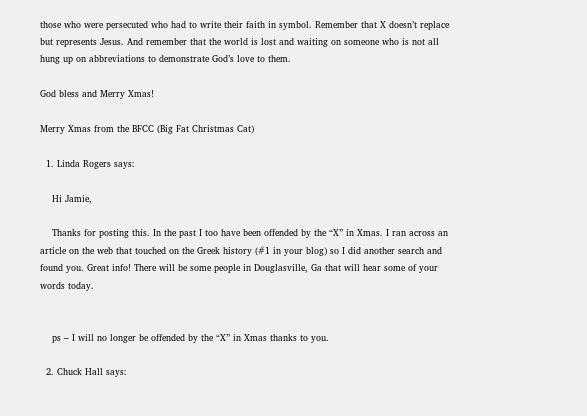those who were persecuted who had to write their faith in symbol. Remember that X doesn’t replace but represents Jesus. And remember that the world is lost and waiting on someone who is not all hung up on abbreviations to demonstrate God’s love to them.

God bless and Merry Xmas!

Merry Xmas from the BFCC (Big Fat Christmas Cat)

  1. Linda Rogers says:

    Hi Jamie,

    Thanks for posting this. In the past I too have been offended by the “X” in Xmas. I ran across an article on the web that touched on the Greek history (#1 in your blog) so I did another search and found you. Great info! There will be some people in Douglasville, Ga that will hear some of your words today.


    ps – I will no longer be offended by the “X” in Xmas thanks to you.

  2. Chuck Hall says: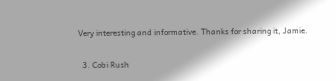Very interesting and informative. Thanks for sharing it, Jamie.

  3. Cobi Rush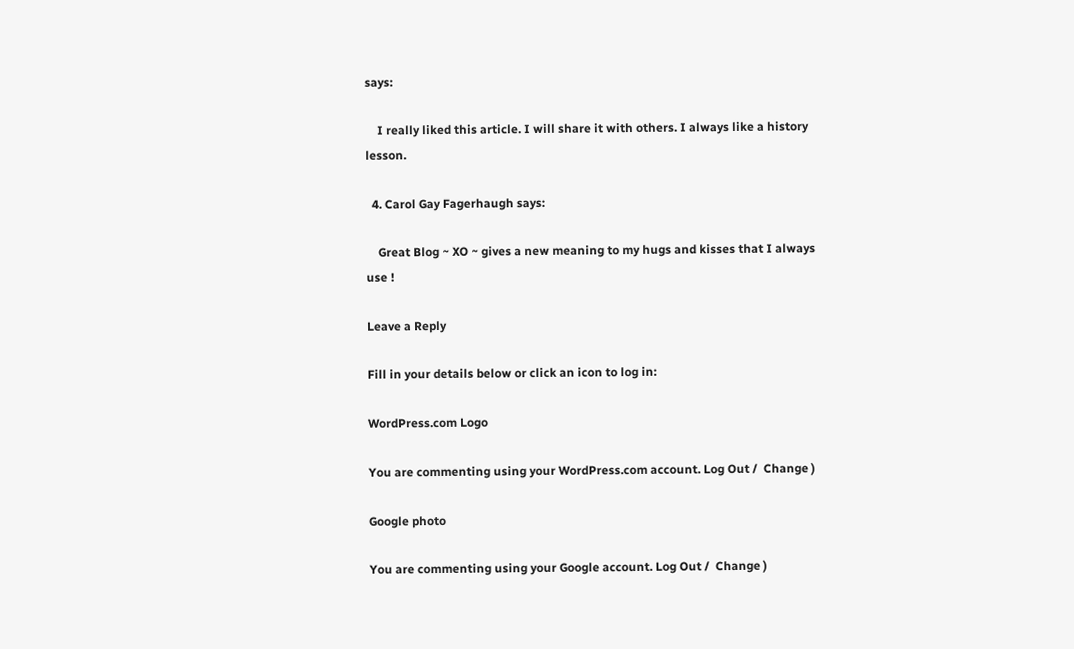says:

    I really liked this article. I will share it with others. I always like a history lesson.

  4. Carol Gay Fagerhaugh says:

    Great Blog ~ XO ~ gives a new meaning to my hugs and kisses that I always use !

Leave a Reply

Fill in your details below or click an icon to log in:

WordPress.com Logo

You are commenting using your WordPress.com account. Log Out /  Change )

Google photo

You are commenting using your Google account. Log Out /  Change )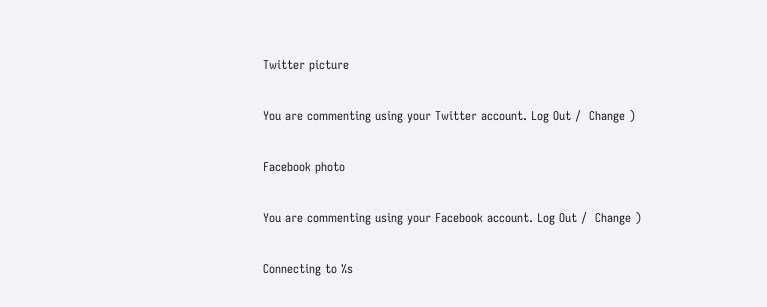Twitter picture

You are commenting using your Twitter account. Log Out /  Change )

Facebook photo

You are commenting using your Facebook account. Log Out /  Change )

Connecting to %s